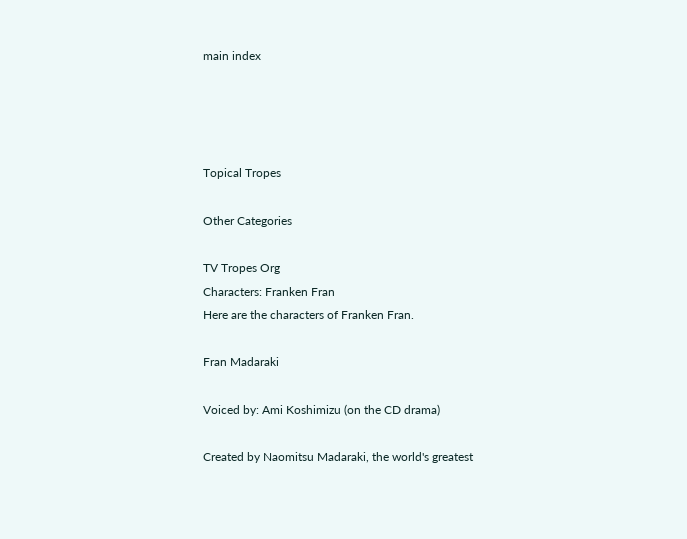main index




Topical Tropes

Other Categories

TV Tropes Org
Characters: Franken Fran
Here are the characters of Franken Fran.

Fran Madaraki

Voiced by: Ami Koshimizu (on the CD drama)

Created by Naomitsu Madaraki, the world's greatest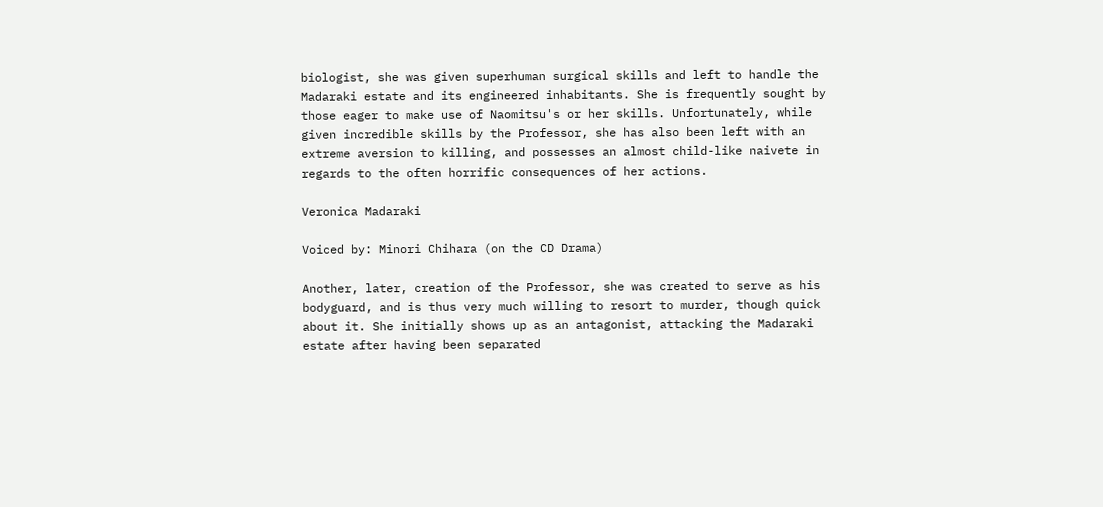biologist, she was given superhuman surgical skills and left to handle the Madaraki estate and its engineered inhabitants. She is frequently sought by those eager to make use of Naomitsu's or her skills. Unfortunately, while given incredible skills by the Professor, she has also been left with an extreme aversion to killing, and possesses an almost child-like naivete in regards to the often horrific consequences of her actions.

Veronica Madaraki

Voiced by: Minori Chihara (on the CD Drama)

Another, later, creation of the Professor, she was created to serve as his bodyguard, and is thus very much willing to resort to murder, though quick about it. She initially shows up as an antagonist, attacking the Madaraki estate after having been separated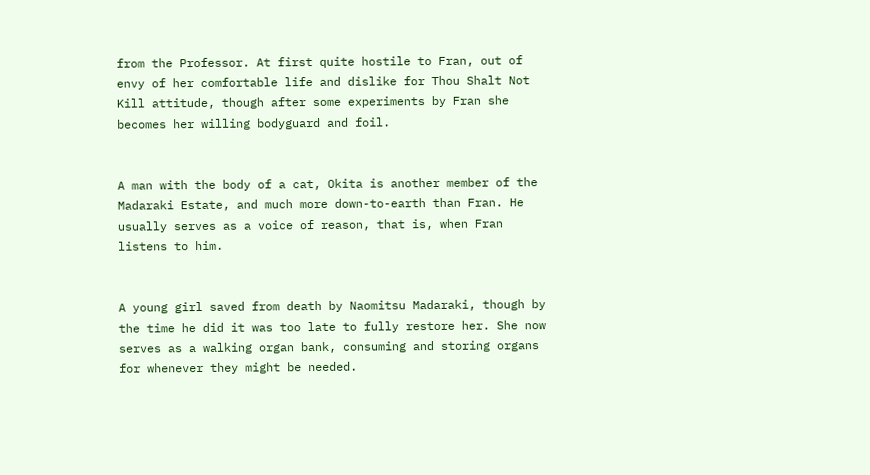from the Professor. At first quite hostile to Fran, out of envy of her comfortable life and dislike for Thou Shalt Not Kill attitude, though after some experiments by Fran she becomes her willing bodyguard and foil.


A man with the body of a cat, Okita is another member of the Madaraki Estate, and much more down-to-earth than Fran. He usually serves as a voice of reason, that is, when Fran listens to him.


A young girl saved from death by Naomitsu Madaraki, though by the time he did it was too late to fully restore her. She now serves as a walking organ bank, consuming and storing organs for whenever they might be needed.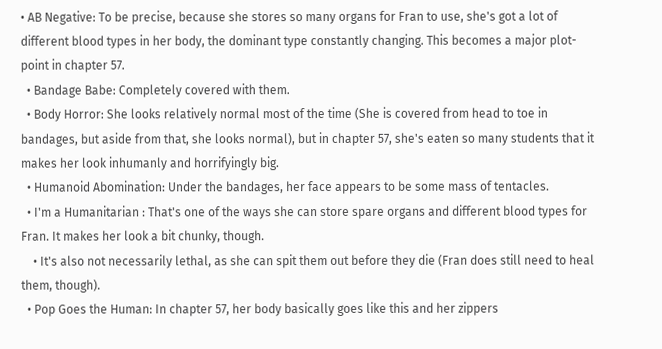• AB Negative: To be precise, because she stores so many organs for Fran to use, she's got a lot of different blood types in her body, the dominant type constantly changing. This becomes a major plot-point in chapter 57.
  • Bandage Babe: Completely covered with them.
  • Body Horror: She looks relatively normal most of the time (She is covered from head to toe in bandages, but aside from that, she looks normal), but in chapter 57, she's eaten so many students that it makes her look inhumanly and horrifyingly big.
  • Humanoid Abomination: Under the bandages, her face appears to be some mass of tentacles.
  • I'm a Humanitarian : That's one of the ways she can store spare organs and different blood types for Fran. It makes her look a bit chunky, though.
    • It's also not necessarily lethal, as she can spit them out before they die (Fran does still need to heal them, though).
  • Pop Goes the Human: In chapter 57, her body basically goes like this and her zippers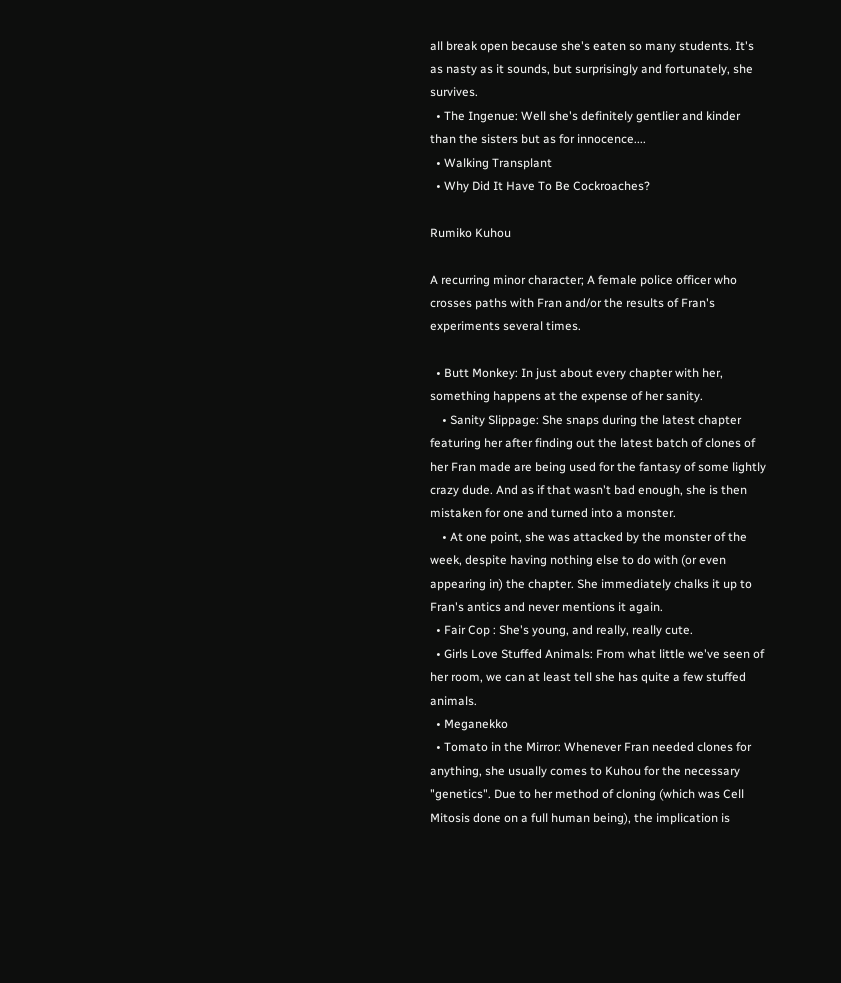all break open because she's eaten so many students. It's as nasty as it sounds, but surprisingly and fortunately, she survives.
  • The Ingenue: Well she's definitely gentlier and kinder than the sisters but as for innocence....
  • Walking Transplant
  • Why Did It Have To Be Cockroaches?

Rumiko Kuhou

A recurring minor character; A female police officer who crosses paths with Fran and/or the results of Fran's experiments several times.

  • Butt Monkey: In just about every chapter with her, something happens at the expense of her sanity.
    • Sanity Slippage: She snaps during the latest chapter featuring her after finding out the latest batch of clones of her Fran made are being used for the fantasy of some lightly crazy dude. And as if that wasn't bad enough, she is then mistaken for one and turned into a monster.
    • At one point, she was attacked by the monster of the week, despite having nothing else to do with (or even appearing in) the chapter. She immediately chalks it up to Fran's antics and never mentions it again.
  • Fair Cop : She's young, and really, really cute.
  • Girls Love Stuffed Animals: From what little we've seen of her room, we can at least tell she has quite a few stuffed animals.
  • Meganekko
  • Tomato in the Mirror: Whenever Fran needed clones for anything, she usually comes to Kuhou for the necessary "genetics". Due to her method of cloning (which was Cell Mitosis done on a full human being), the implication is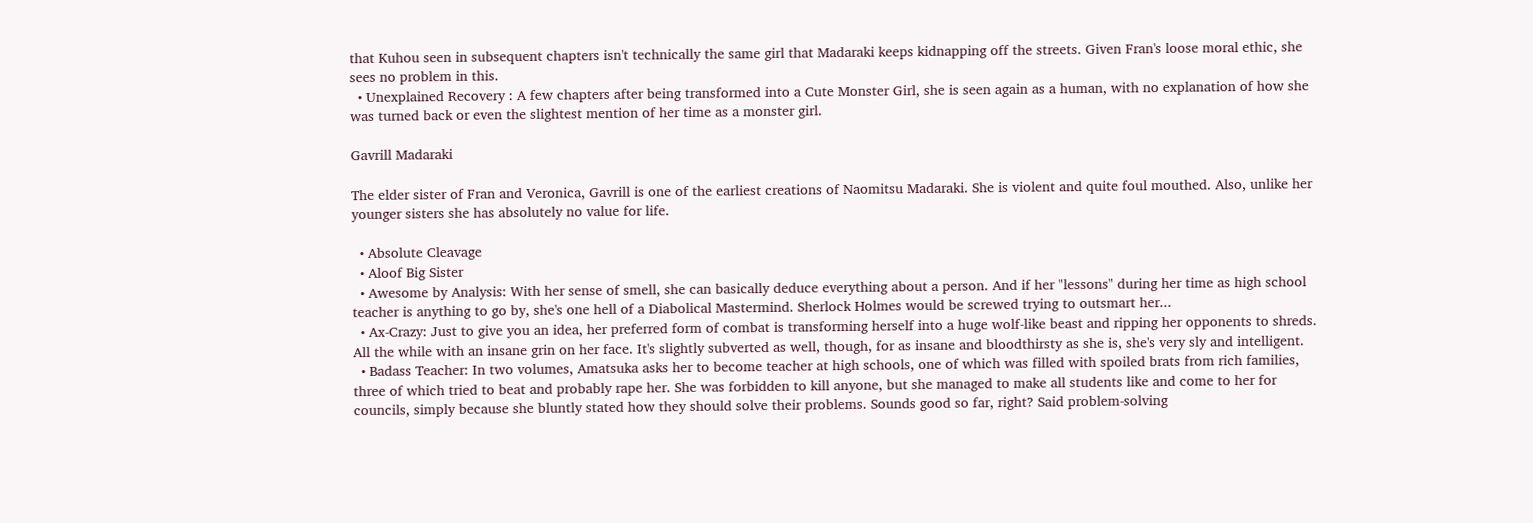that Kuhou seen in subsequent chapters isn't technically the same girl that Madaraki keeps kidnapping off the streets. Given Fran's loose moral ethic, she sees no problem in this.
  • Unexplained Recovery : A few chapters after being transformed into a Cute Monster Girl, she is seen again as a human, with no explanation of how she was turned back or even the slightest mention of her time as a monster girl.

Gavrill Madaraki

The elder sister of Fran and Veronica, Gavrill is one of the earliest creations of Naomitsu Madaraki. She is violent and quite foul mouthed. Also, unlike her younger sisters she has absolutely no value for life.

  • Absolute Cleavage
  • Aloof Big Sister
  • Awesome by Analysis: With her sense of smell, she can basically deduce everything about a person. And if her "lessons" during her time as high school teacher is anything to go by, she's one hell of a Diabolical Mastermind. Sherlock Holmes would be screwed trying to outsmart her...
  • Ax-Crazy: Just to give you an idea, her preferred form of combat is transforming herself into a huge wolf-like beast and ripping her opponents to shreds. All the while with an insane grin on her face. It's slightly subverted as well, though, for as insane and bloodthirsty as she is, she's very sly and intelligent.
  • Badass Teacher: In two volumes, Amatsuka asks her to become teacher at high schools, one of which was filled with spoiled brats from rich families, three of which tried to beat and probably rape her. She was forbidden to kill anyone, but she managed to make all students like and come to her for councils, simply because she bluntly stated how they should solve their problems. Sounds good so far, right? Said problem-solving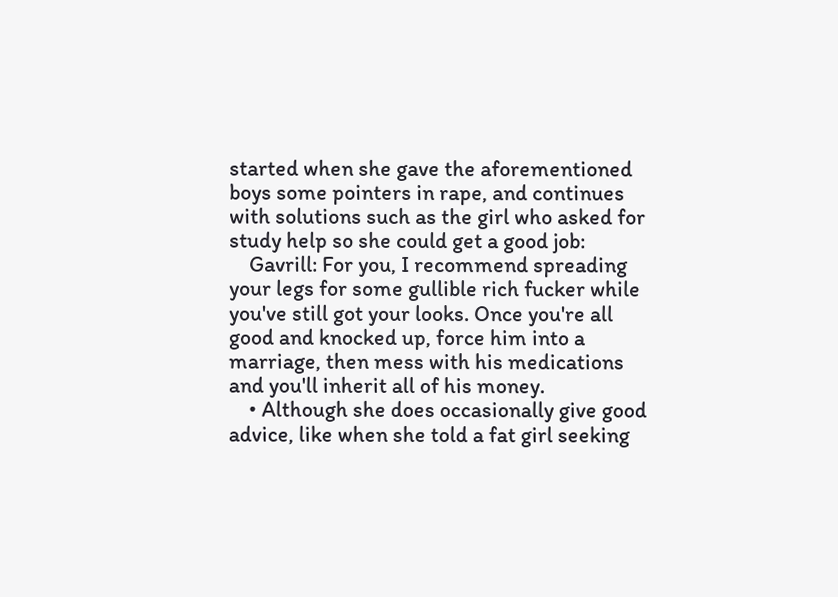started when she gave the aforementioned boys some pointers in rape, and continues with solutions such as the girl who asked for study help so she could get a good job:
    Gavrill: For you, I recommend spreading your legs for some gullible rich fucker while you've still got your looks. Once you're all good and knocked up, force him into a marriage, then mess with his medications and you'll inherit all of his money.
    • Although she does occasionally give good advice, like when she told a fat girl seeking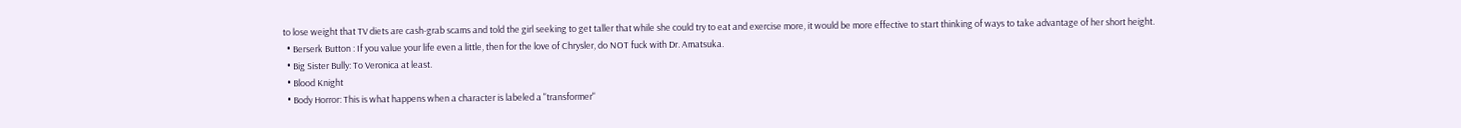to lose weight that TV diets are cash-grab scams and told the girl seeking to get taller that while she could try to eat and exercise more, it would be more effective to start thinking of ways to take advantage of her short height.
  • Berserk Button : If you value your life even a little, then for the love of Chrysler, do NOT fuck with Dr. Amatsuka.
  • Big Sister Bully: To Veronica at least.
  • Blood Knight
  • Body Horror: This is what happens when a character is labeled a "transformer"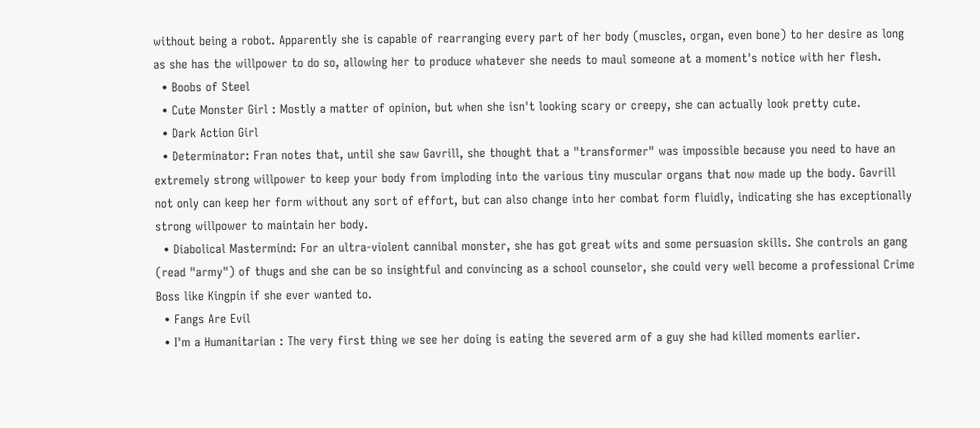without being a robot. Apparently she is capable of rearranging every part of her body (muscles, organ, even bone) to her desire as long as she has the willpower to do so, allowing her to produce whatever she needs to maul someone at a moment's notice with her flesh.
  • Boobs of Steel
  • Cute Monster Girl : Mostly a matter of opinion, but when she isn't looking scary or creepy, she can actually look pretty cute.
  • Dark Action Girl
  • Determinator: Fran notes that, until she saw Gavrill, she thought that a "transformer" was impossible because you need to have an extremely strong willpower to keep your body from imploding into the various tiny muscular organs that now made up the body. Gavrill not only can keep her form without any sort of effort, but can also change into her combat form fluidly, indicating she has exceptionally strong willpower to maintain her body.
  • Diabolical Mastermind: For an ultra-violent cannibal monster, she has got great wits and some persuasion skills. She controls an gang (read "army") of thugs and she can be so insightful and convincing as a school counselor, she could very well become a professional Crime Boss like Kingpin if she ever wanted to.
  • Fangs Are Evil
  • I'm a Humanitarian : The very first thing we see her doing is eating the severed arm of a guy she had killed moments earlier.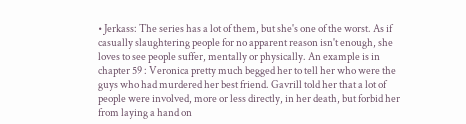• Jerkass: The series has a lot of them, but she's one of the worst. As if casually slaughtering people for no apparent reason isn't enough, she loves to see people suffer, mentally or physically. An example is in chapter 59 : Veronica pretty much begged her to tell her who were the guys who had murdered her best friend. Gavrill told her that a lot of people were involved, more or less directly, in her death, but forbid her from laying a hand on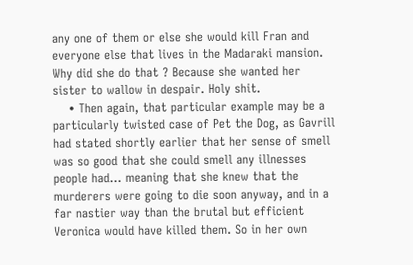any one of them or else she would kill Fran and everyone else that lives in the Madaraki mansion. Why did she do that ? Because she wanted her sister to wallow in despair. Holy shit.
    • Then again, that particular example may be a particularly twisted case of Pet the Dog, as Gavrill had stated shortly earlier that her sense of smell was so good that she could smell any illnesses people had... meaning that she knew that the murderers were going to die soon anyway, and in a far nastier way than the brutal but efficient Veronica would have killed them. So in her own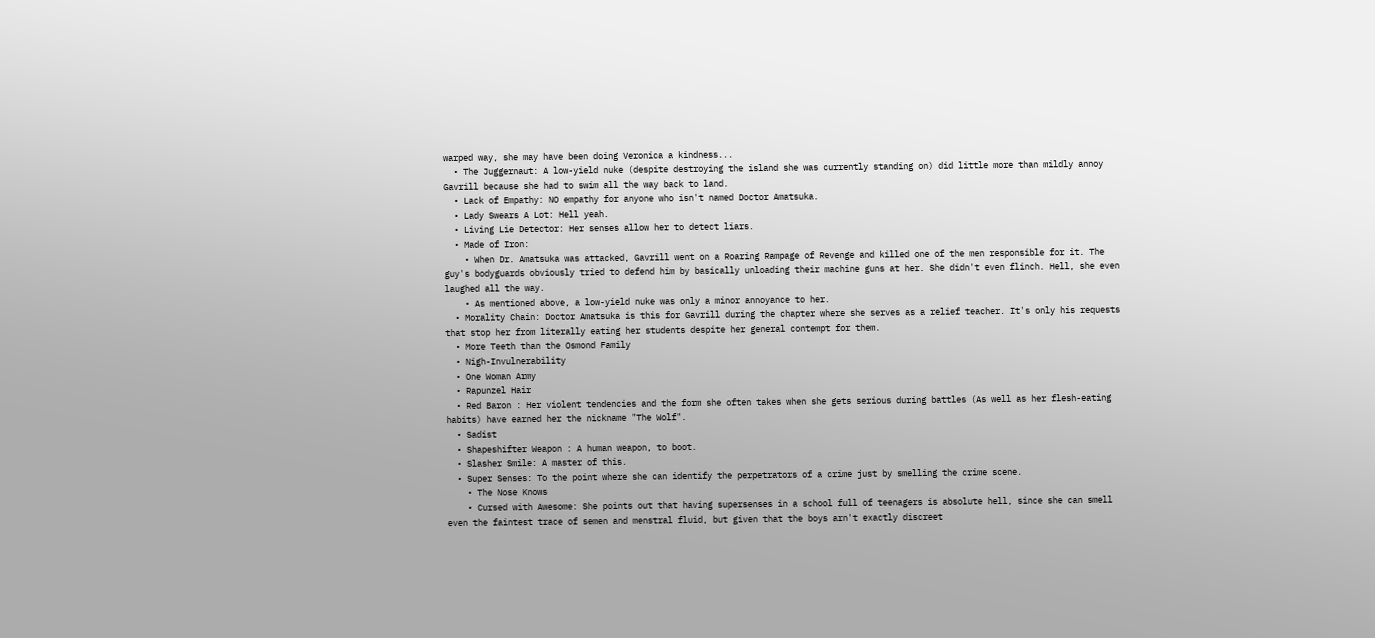warped way, she may have been doing Veronica a kindness...
  • The Juggernaut: A low-yield nuke (despite destroying the island she was currently standing on) did little more than mildly annoy Gavrill because she had to swim all the way back to land.
  • Lack of Empathy: NO empathy for anyone who isn't named Doctor Amatsuka.
  • Lady Swears A Lot: Hell yeah.
  • Living Lie Detector: Her senses allow her to detect liars.
  • Made of Iron:
    • When Dr. Amatsuka was attacked, Gavrill went on a Roaring Rampage of Revenge and killed one of the men responsible for it. The guy's bodyguards obviously tried to defend him by basically unloading their machine guns at her. She didn't even flinch. Hell, she even laughed all the way.
    • As mentioned above, a low-yield nuke was only a minor annoyance to her.
  • Morality Chain: Doctor Amatsuka is this for Gavrill during the chapter where she serves as a relief teacher. It's only his requests that stop her from literally eating her students despite her general contempt for them.
  • More Teeth than the Osmond Family
  • Nigh-Invulnerability
  • One Woman Army
  • Rapunzel Hair
  • Red Baron : Her violent tendencies and the form she often takes when she gets serious during battles (As well as her flesh-eating habits) have earned her the nickname "The Wolf".
  • Sadist
  • Shapeshifter Weapon : A human weapon, to boot.
  • Slasher Smile: A master of this.
  • Super Senses: To the point where she can identify the perpetrators of a crime just by smelling the crime scene.
    • The Nose Knows
    • Cursed with Awesome: She points out that having supersenses in a school full of teenagers is absolute hell, since she can smell even the faintest trace of semen and menstral fluid, but given that the boys arn't exactly discreet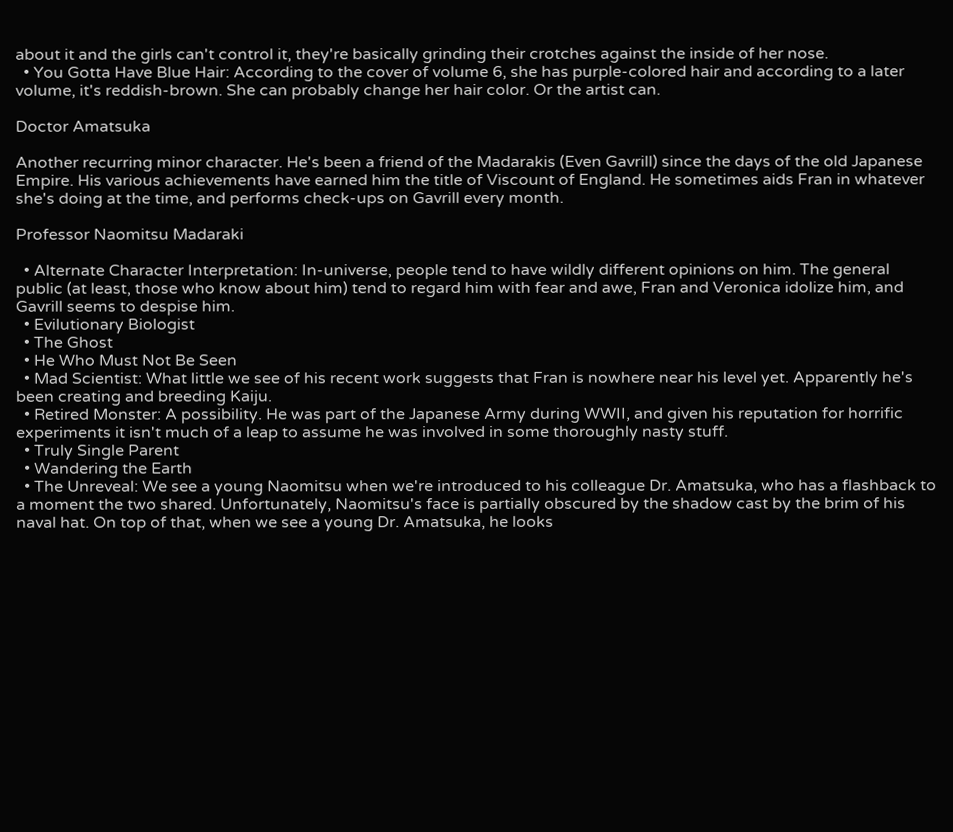about it and the girls can't control it, they're basically grinding their crotches against the inside of her nose.
  • You Gotta Have Blue Hair: According to the cover of volume 6, she has purple-colored hair and according to a later volume, it's reddish-brown. She can probably change her hair color. Or the artist can.

Doctor Amatsuka

Another recurring minor character. He's been a friend of the Madarakis (Even Gavrill) since the days of the old Japanese Empire. His various achievements have earned him the title of Viscount of England. He sometimes aids Fran in whatever she's doing at the time, and performs check-ups on Gavrill every month.

Professor Naomitsu Madaraki

  • Alternate Character Interpretation: In-universe, people tend to have wildly different opinions on him. The general public (at least, those who know about him) tend to regard him with fear and awe, Fran and Veronica idolize him, and Gavrill seems to despise him.
  • Evilutionary Biologist
  • The Ghost
  • He Who Must Not Be Seen
  • Mad Scientist: What little we see of his recent work suggests that Fran is nowhere near his level yet. Apparently he's been creating and breeding Kaiju.
  • Retired Monster: A possibility. He was part of the Japanese Army during WWII, and given his reputation for horrific experiments it isn't much of a leap to assume he was involved in some thoroughly nasty stuff.
  • Truly Single Parent
  • Wandering the Earth
  • The Unreveal: We see a young Naomitsu when we're introduced to his colleague Dr. Amatsuka, who has a flashback to a moment the two shared. Unfortunately, Naomitsu's face is partially obscured by the shadow cast by the brim of his naval hat. On top of that, when we see a young Dr. Amatsuka, he looks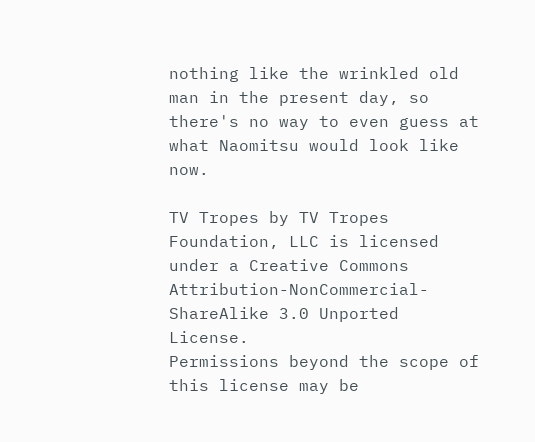nothing like the wrinkled old man in the present day, so there's no way to even guess at what Naomitsu would look like now.

TV Tropes by TV Tropes Foundation, LLC is licensed under a Creative Commons Attribution-NonCommercial-ShareAlike 3.0 Unported License.
Permissions beyond the scope of this license may be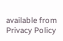available from
Privacy Policy